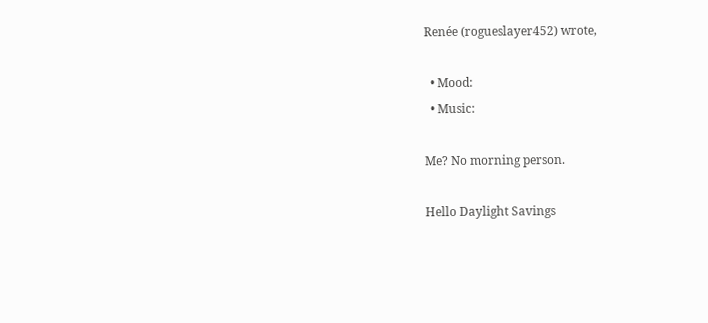Renée (rogueslayer452) wrote,

  • Mood:
  • Music:

Me? No morning person.

Hello Daylight Savings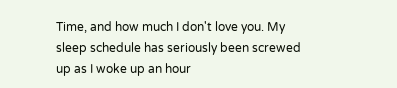Time, and how much I don't love you. My sleep schedule has seriously been screwed up as I woke up an hour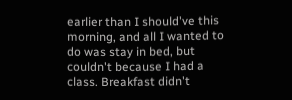earlier than I should've this morning, and all I wanted to do was stay in bed, but couldn't because I had a class. Breakfast didn't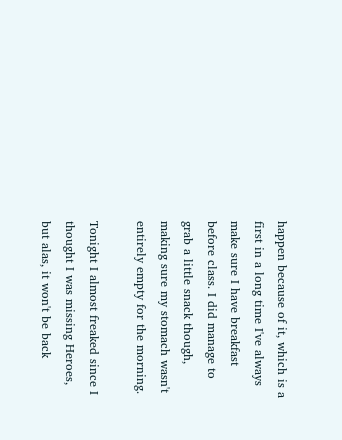happen because of it, which is a first in a long time I've always make sure I have breakfast before class. I did manage to grab a little snack though, making sure my stomach wasn't entirely empty for the morning.

Tonight I almost freaked since I thought I was missing Heroes, but alas, it won't be back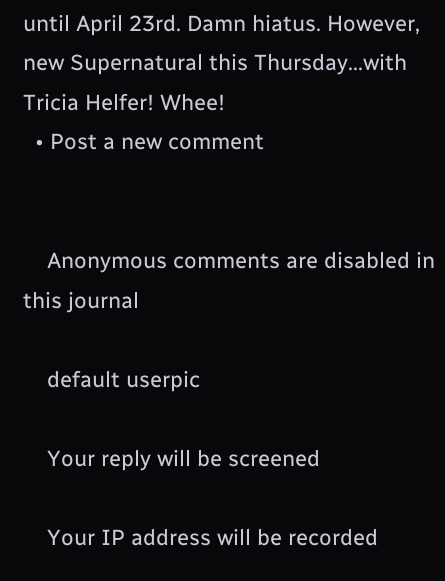until April 23rd. Damn hiatus. However, new Supernatural this Thursday...with Tricia Helfer! Whee!
  • Post a new comment


    Anonymous comments are disabled in this journal

    default userpic

    Your reply will be screened

    Your IP address will be recorded